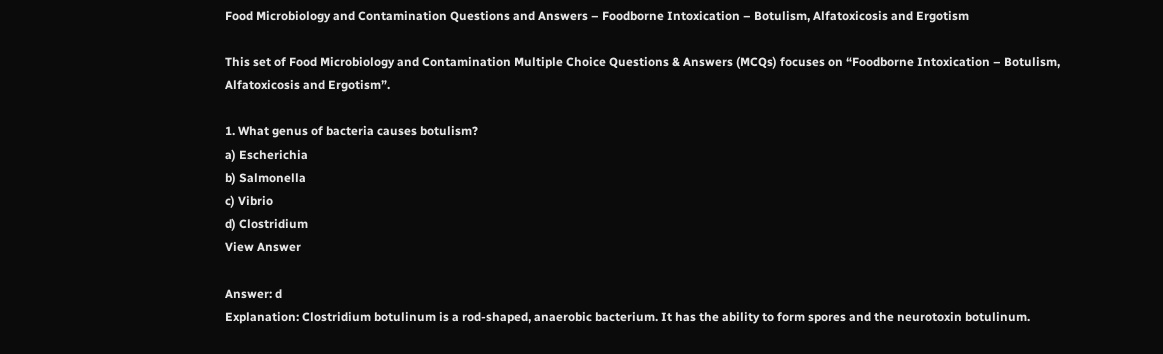Food Microbiology and Contamination Questions and Answers – Foodborne Intoxication – Botulism, Alfatoxicosis and Ergotism

This set of Food Microbiology and Contamination Multiple Choice Questions & Answers (MCQs) focuses on “Foodborne Intoxication – Botulism, Alfatoxicosis and Ergotism”.

1. What genus of bacteria causes botulism?
a) Escherichia
b) Salmonella
c) Vibrio
d) Clostridium
View Answer

Answer: d
Explanation: Clostridium botulinum is a rod-shaped, anaerobic bacterium. It has the ability to form spores and the neurotoxin botulinum.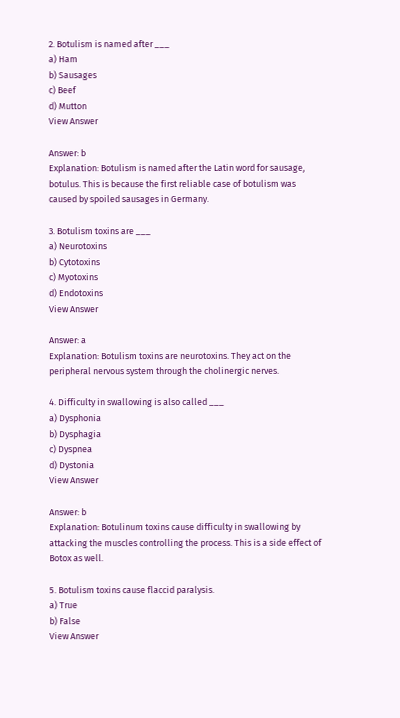2. Botulism is named after ___
a) Ham
b) Sausages
c) Beef
d) Mutton
View Answer

Answer: b
Explanation: Botulism is named after the Latin word for sausage, botulus. This is because the first reliable case of botulism was caused by spoiled sausages in Germany.

3. Botulism toxins are ___
a) Neurotoxins
b) Cytotoxins
c) Myotoxins
d) Endotoxins
View Answer

Answer: a
Explanation: Botulism toxins are neurotoxins. They act on the peripheral nervous system through the cholinergic nerves.

4. Difficulty in swallowing is also called ___
a) Dysphonia
b) Dysphagia
c) Dyspnea
d) Dystonia
View Answer

Answer: b
Explanation: Botulinum toxins cause difficulty in swallowing by attacking the muscles controlling the process. This is a side effect of Botox as well.

5. Botulism toxins cause flaccid paralysis.
a) True
b) False
View Answer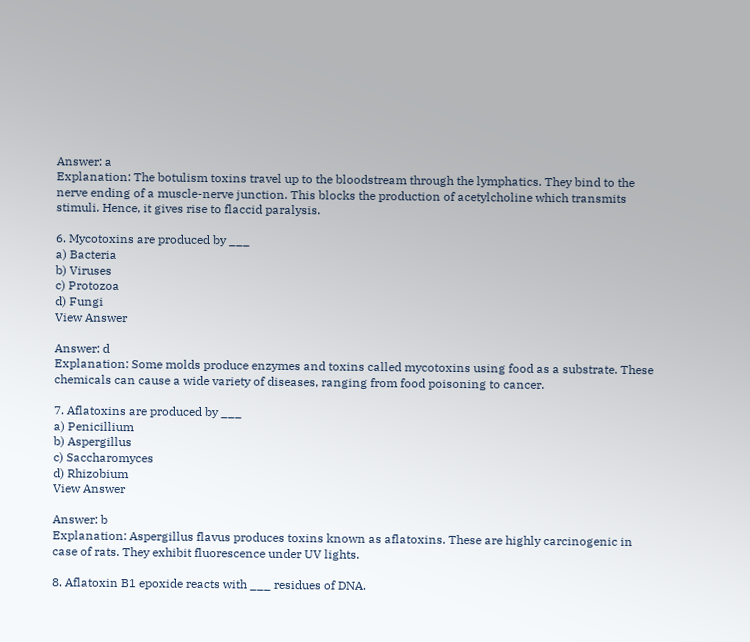Answer: a
Explanation: The botulism toxins travel up to the bloodstream through the lymphatics. They bind to the nerve ending of a muscle-nerve junction. This blocks the production of acetylcholine which transmits stimuli. Hence, it gives rise to flaccid paralysis.

6. Mycotoxins are produced by ___
a) Bacteria
b) Viruses
c) Protozoa
d) Fungi
View Answer

Answer: d
Explanation: Some molds produce enzymes and toxins called mycotoxins using food as a substrate. These chemicals can cause a wide variety of diseases, ranging from food poisoning to cancer.

7. Aflatoxins are produced by ___
a) Penicillium
b) Aspergillus
c) Saccharomyces
d) Rhizobium
View Answer

Answer: b
Explanation: Aspergillus flavus produces toxins known as aflatoxins. These are highly carcinogenic in case of rats. They exhibit fluorescence under UV lights.

8. Aflatoxin B1 epoxide reacts with ___ residues of DNA.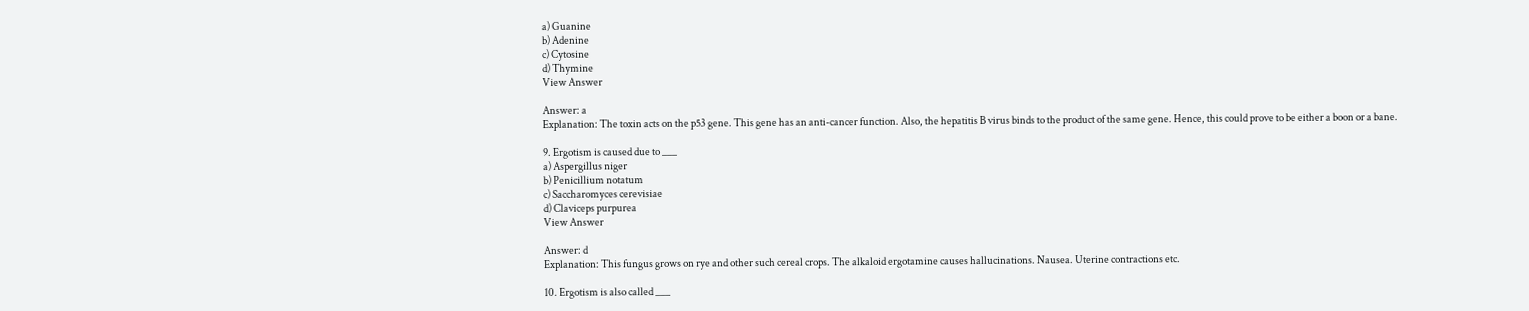a) Guanine
b) Adenine
c) Cytosine
d) Thymine
View Answer

Answer: a
Explanation: The toxin acts on the p53 gene. This gene has an anti-cancer function. Also, the hepatitis B virus binds to the product of the same gene. Hence, this could prove to be either a boon or a bane.

9. Ergotism is caused due to ___
a) Aspergillus niger
b) Penicillium notatum
c) Saccharomyces cerevisiae
d) Claviceps purpurea
View Answer

Answer: d
Explanation: This fungus grows on rye and other such cereal crops. The alkaloid ergotamine causes hallucinations. Nausea. Uterine contractions etc.

10. Ergotism is also called ___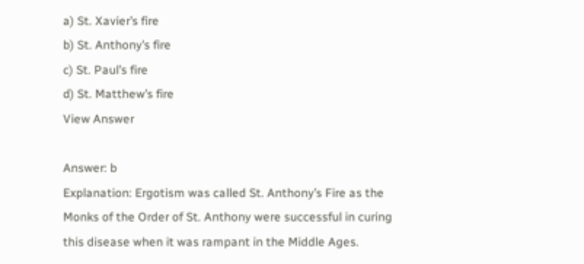a) St. Xavier’s fire
b) St. Anthony’s fire
c) St. Paul’s fire
d) St. Matthew’s fire
View Answer

Answer: b
Explanation: Ergotism was called St. Anthony’s Fire as the Monks of the Order of St. Anthony were successful in curing this disease when it was rampant in the Middle Ages.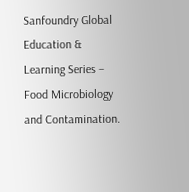Sanfoundry Global Education & Learning Series – Food Microbiology and Contamination.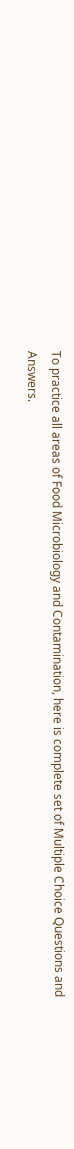To practice all areas of Food Microbiology and Contamination, here is complete set of Multiple Choice Questions and Answers.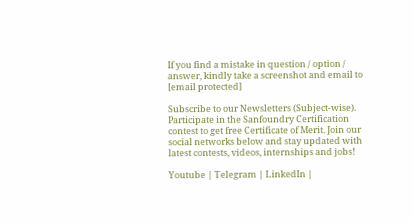If you find a mistake in question / option / answer, kindly take a screenshot and email to [email protected]

Subscribe to our Newsletters (Subject-wise). Participate in the Sanfoundry Certification contest to get free Certificate of Merit. Join our social networks below and stay updated with latest contests, videos, internships and jobs!

Youtube | Telegram | LinkedIn |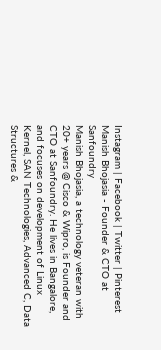Instagram | Facebook | Twitter | Pinterest
Manish Bhojasia - Founder & CTO at Sanfoundry
Manish Bhojasia, a technology veteran with 20+ years @ Cisco & Wipro, is Founder and CTO at Sanfoundry. He lives in Bangalore, and focuses on development of Linux Kernel, SAN Technologies, Advanced C, Data Structures &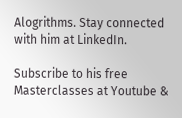Alogrithms. Stay connected with him at LinkedIn.

Subscribe to his free Masterclasses at Youtube &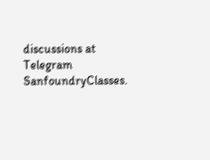discussions at Telegram SanfoundryClasses.